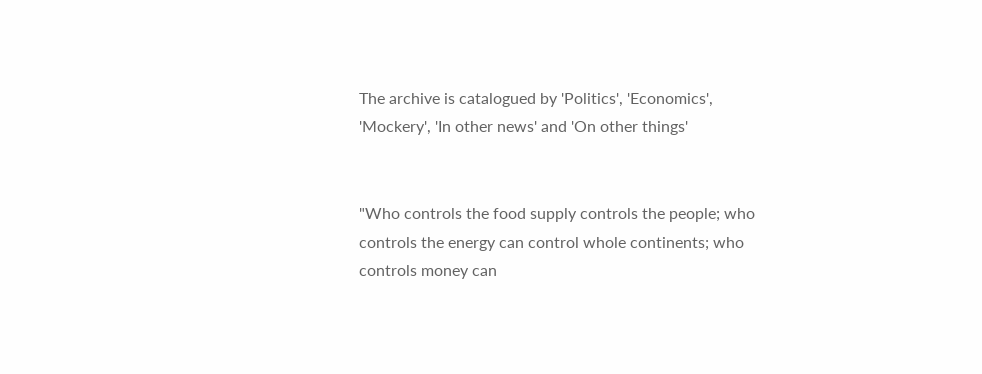The archive is catalogued by 'Politics', 'Economics', 'Mockery', 'In other news' and 'On other things'


"Who controls the food supply controls the people; who controls the energy can control whole continents; who controls money can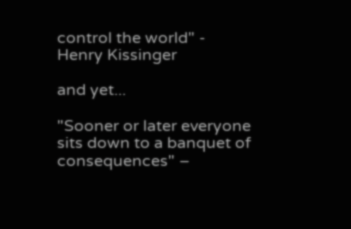control the world" - Henry Kissinger

and yet...

"Sooner or later everyone sits down to a banquet of consequences" –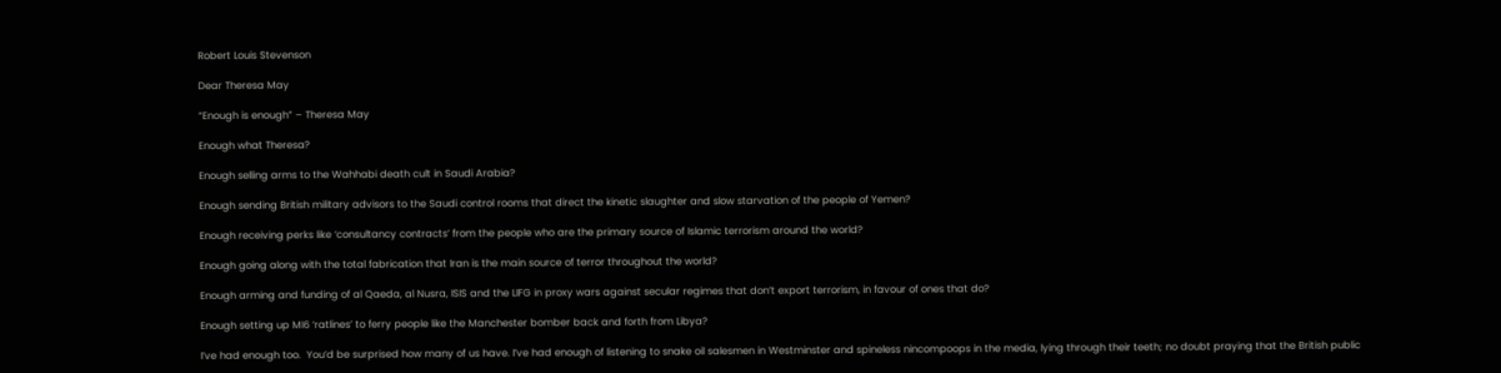Robert Louis Stevenson

Dear Theresa May

“Enough is enough” – Theresa May

Enough what Theresa?

Enough selling arms to the Wahhabi death cult in Saudi Arabia?

Enough sending British military advisors to the Saudi control rooms that direct the kinetic slaughter and slow starvation of the people of Yemen?

Enough receiving perks like ‘consultancy contracts’ from the people who are the primary source of Islamic terrorism around the world?

Enough going along with the total fabrication that Iran is the main source of terror throughout the world?

Enough arming and funding of al Qaeda, al Nusra, ISIS and the LIFG in proxy wars against secular regimes that don’t export terrorism, in favour of ones that do?

Enough setting up MI6 ‘ratlines’ to ferry people like the Manchester bomber back and forth from Libya?

I’ve had enough too.  You’d be surprised how many of us have. I’ve had enough of listening to snake oil salesmen in Westminster and spineless nincompoops in the media, lying through their teeth; no doubt praying that the British public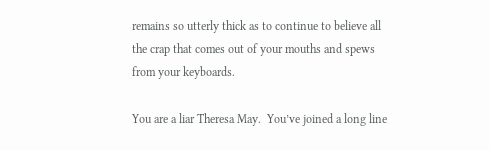remains so utterly thick as to continue to believe all the crap that comes out of your mouths and spews from your keyboards.

You are a liar Theresa May.  You’ve joined a long line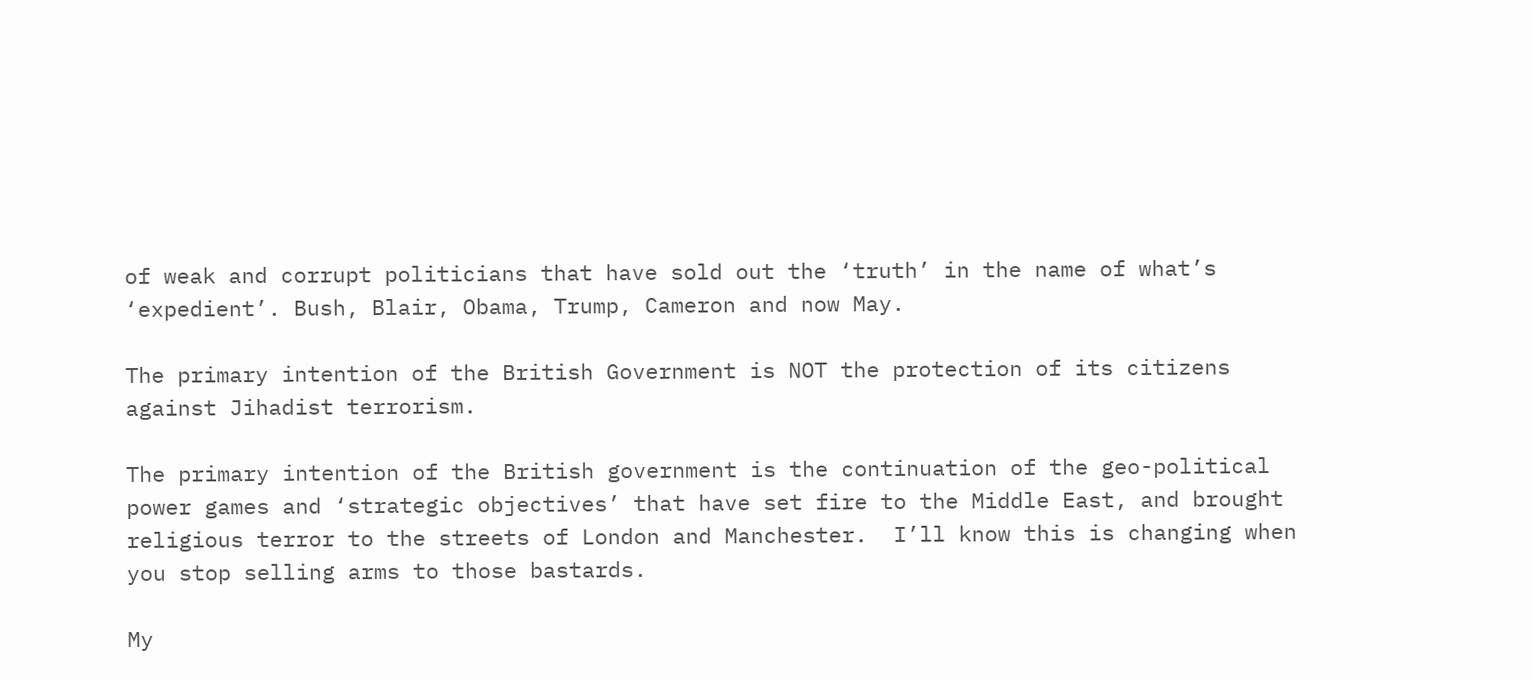of weak and corrupt politicians that have sold out the ‘truth’ in the name of what’s ‘expedient’. Bush, Blair, Obama, Trump, Cameron and now May.

The primary intention of the British Government is NOT the protection of its citizens against Jihadist terrorism.

The primary intention of the British government is the continuation of the geo-political power games and ‘strategic objectives’ that have set fire to the Middle East, and brought religious terror to the streets of London and Manchester.  I’ll know this is changing when you stop selling arms to those bastards.

My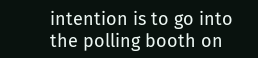intention is to go into the polling booth on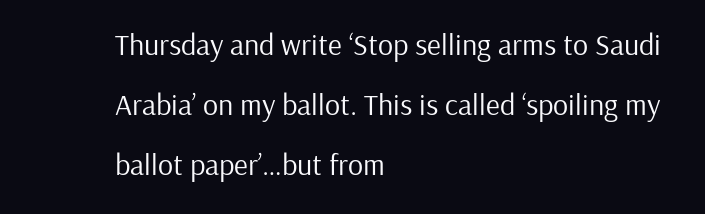Thursday and write ‘Stop selling arms to Saudi Arabia’ on my ballot. This is called ‘spoiling my ballot paper’…but from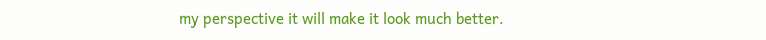my perspective it will make it look much better.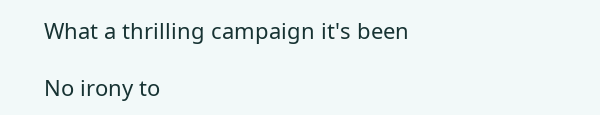What a thrilling campaign it's been

No irony to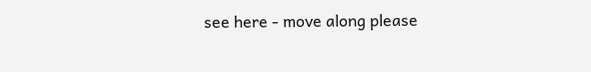see here - move along please